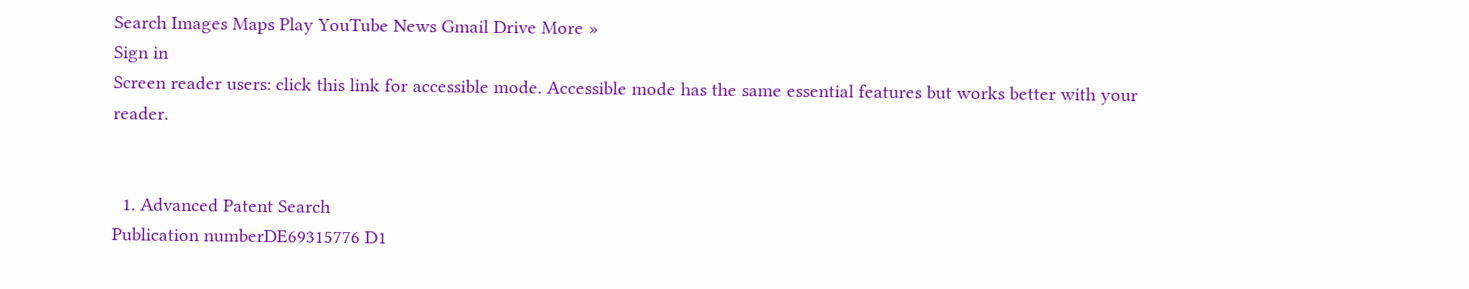Search Images Maps Play YouTube News Gmail Drive More »
Sign in
Screen reader users: click this link for accessible mode. Accessible mode has the same essential features but works better with your reader.


  1. Advanced Patent Search
Publication numberDE69315776 D1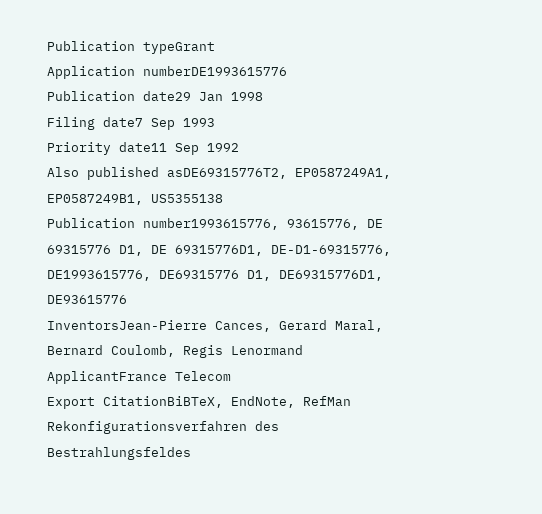Publication typeGrant
Application numberDE1993615776
Publication date29 Jan 1998
Filing date7 Sep 1993
Priority date11 Sep 1992
Also published asDE69315776T2, EP0587249A1, EP0587249B1, US5355138
Publication number1993615776, 93615776, DE 69315776 D1, DE 69315776D1, DE-D1-69315776, DE1993615776, DE69315776 D1, DE69315776D1, DE93615776
InventorsJean-Pierre Cances, Gerard Maral, Bernard Coulomb, Regis Lenormand
ApplicantFrance Telecom
Export CitationBiBTeX, EndNote, RefMan
Rekonfigurationsverfahren des Bestrahlungsfeldes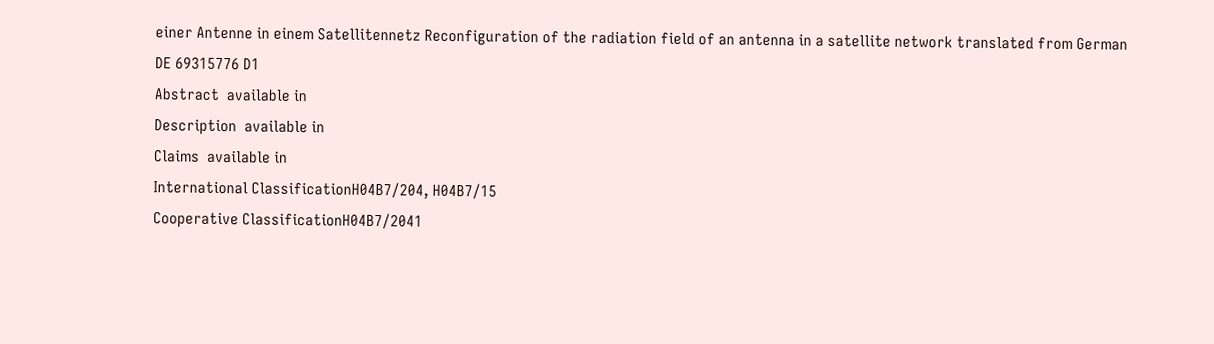einer Antenne in einem Satellitennetz Reconfiguration of the radiation field of an antenna in a satellite network translated from German
DE 69315776 D1
Abstract  available in
Description  available in
Claims  available in
International ClassificationH04B7/204, H04B7/15
Cooperative ClassificationH04B7/2041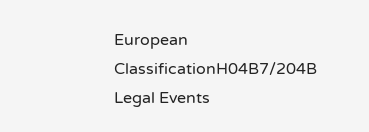European ClassificationH04B7/204B
Legal Events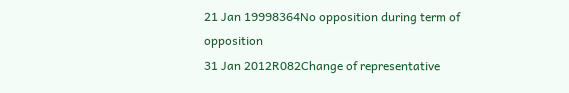21 Jan 19998364No opposition during term of opposition
31 Jan 2012R082Change of representative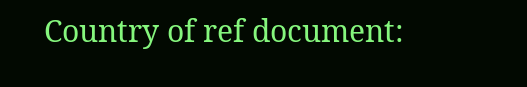Country of ref document: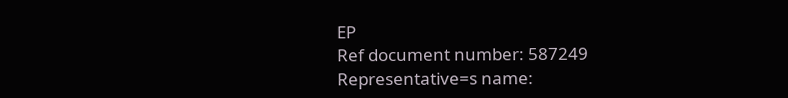EP
Ref document number: 587249
Representative=s name: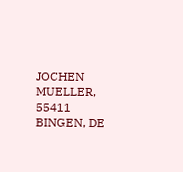JOCHEN MUELLER, 55411 BINGEN, DE